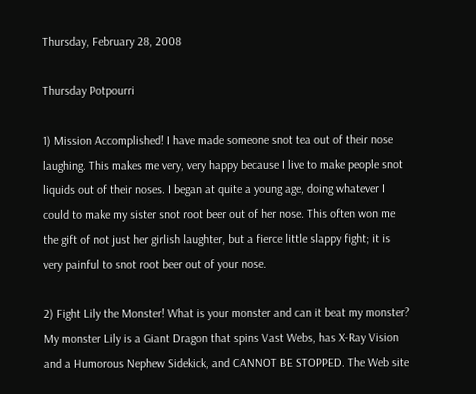Thursday, February 28, 2008

Thursday Potpourri

1) Mission Accomplished! I have made someone snot tea out of their nose laughing. This makes me very, very happy because I live to make people snot liquids out of their noses. I began at quite a young age, doing whatever I could to make my sister snot root beer out of her nose. This often won me the gift of not just her girlish laughter, but a fierce little slappy fight; it is very painful to snot root beer out of your nose.

2) Fight Lily the Monster! What is your monster and can it beat my monster? My monster Lily is a Giant Dragon that spins Vast Webs, has X-Ray Vision and a Humorous Nephew Sidekick, and CANNOT BE STOPPED. The Web site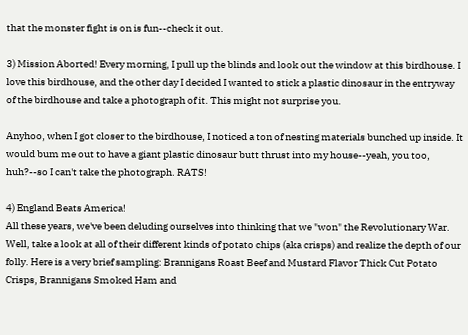that the monster fight is on is fun--check it out.

3) Mission Aborted! Every morning, I pull up the blinds and look out the window at this birdhouse. I love this birdhouse, and the other day I decided I wanted to stick a plastic dinosaur in the entryway of the birdhouse and take a photograph of it. This might not surprise you.

Anyhoo, when I got closer to the birdhouse, I noticed a ton of nesting materials bunched up inside. It would bum me out to have a giant plastic dinosaur butt thrust into my house--yeah, you too, huh?--so I can't take the photograph. RATS!

4) England Beats America!
All these years, we've been deluding ourselves into thinking that we "won" the Revolutionary War. Well, take a look at all of their different kinds of potato chips (aka crisps) and realize the depth of our folly. Here is a very brief sampling: Brannigans Roast Beef and Mustard Flavor Thick Cut Potato Crisps, Brannigans Smoked Ham and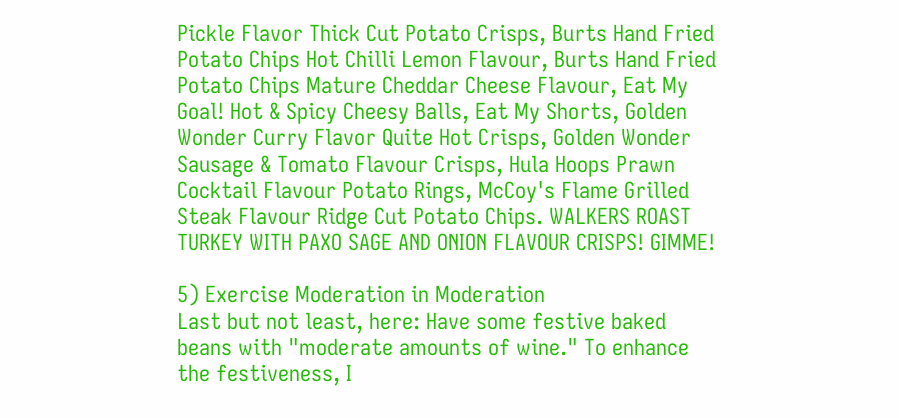Pickle Flavor Thick Cut Potato Crisps, Burts Hand Fried Potato Chips Hot Chilli Lemon Flavour, Burts Hand Fried Potato Chips Mature Cheddar Cheese Flavour, Eat My Goal! Hot & Spicy Cheesy Balls, Eat My Shorts, Golden Wonder Curry Flavor Quite Hot Crisps, Golden Wonder Sausage & Tomato Flavour Crisps, Hula Hoops Prawn Cocktail Flavour Potato Rings, McCoy's Flame Grilled Steak Flavour Ridge Cut Potato Chips. WALKERS ROAST TURKEY WITH PAXO SAGE AND ONION FLAVOUR CRISPS! GIMME!

5) Exercise Moderation in Moderation
Last but not least, here: Have some festive baked beans with "moderate amounts of wine." To enhance the festiveness, I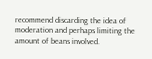recommend discarding the idea of moderation and perhaps limiting the amount of beans involved.